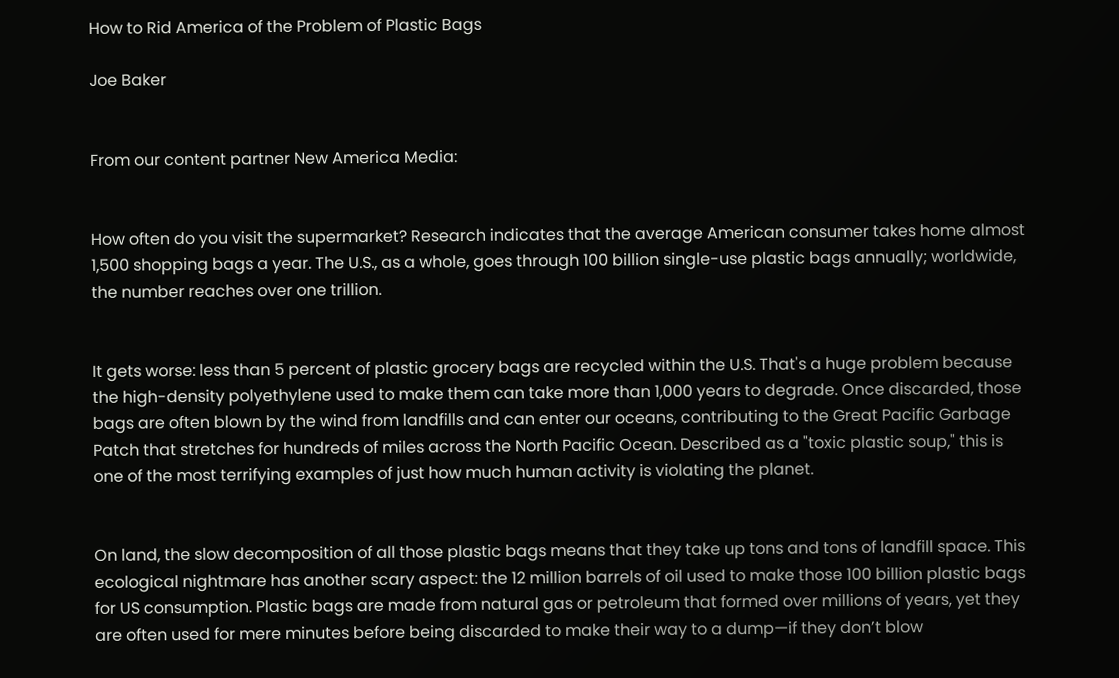How to Rid America of the Problem of Plastic Bags

Joe Baker


From our content partner New America Media:


How often do you visit the supermarket? Research indicates that the average American consumer takes home almost 1,500 shopping bags a year. The U.S., as a whole, goes through 100 billion single-use plastic bags annually; worldwide, the number reaches over one trillion.


It gets worse: less than 5 percent of plastic grocery bags are recycled within the U.S. That's a huge problem because the high-density polyethylene used to make them can take more than 1,000 years to degrade. Once discarded, those bags are often blown by the wind from landfills and can enter our oceans, contributing to the Great Pacific Garbage Patch that stretches for hundreds of miles across the North Pacific Ocean. Described as a "toxic plastic soup," this is one of the most terrifying examples of just how much human activity is violating the planet.


On land, the slow decomposition of all those plastic bags means that they take up tons and tons of landfill space. This ecological nightmare has another scary aspect: the 12 million barrels of oil used to make those 100 billion plastic bags for US consumption. Plastic bags are made from natural gas or petroleum that formed over millions of years, yet they are often used for mere minutes before being discarded to make their way to a dump—if they don’t blow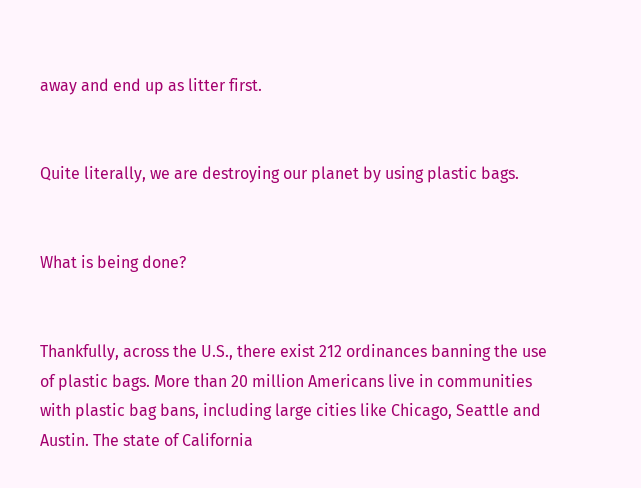away and end up as litter first.


Quite literally, we are destroying our planet by using plastic bags.


What is being done?


Thankfully, across the U.S., there exist 212 ordinances banning the use of plastic bags. More than 20 million Americans live in communities with plastic bag bans, including large cities like Chicago, Seattle and Austin. The state of California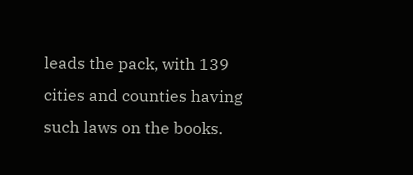leads the pack, with 139 cities and counties having such laws on the books.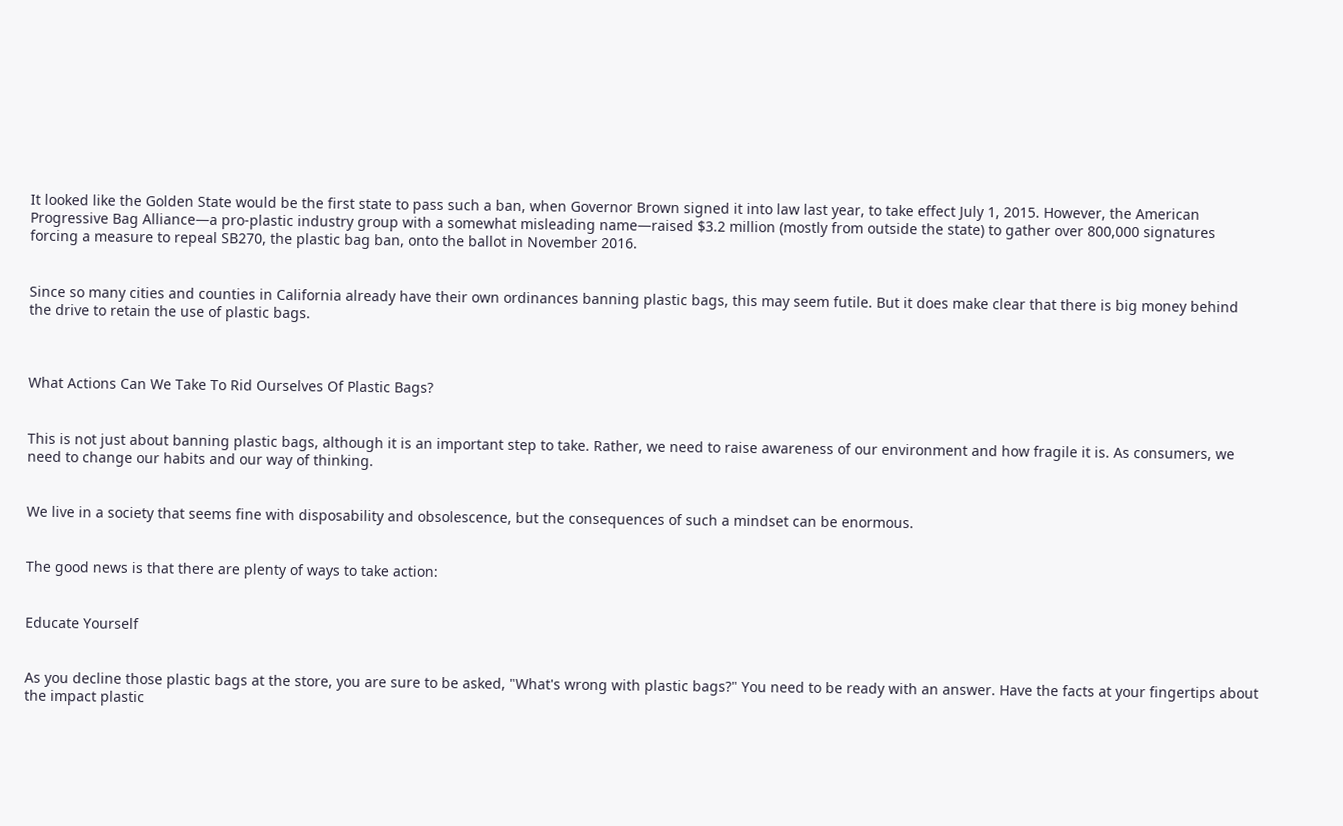It looked like the Golden State would be the first state to pass such a ban, when Governor Brown signed it into law last year, to take effect July 1, 2015. However, the American Progressive Bag Alliance—a pro-plastic industry group with a somewhat misleading name—raised $3.2 million (mostly from outside the state) to gather over 800,000 signatures forcing a measure to repeal SB270, the plastic bag ban, onto the ballot in November 2016.


Since so many cities and counties in California already have their own ordinances banning plastic bags, this may seem futile. But it does make clear that there is big money behind the drive to retain the use of plastic bags.



What Actions Can We Take To Rid Ourselves Of Plastic Bags?


This is not just about banning plastic bags, although it is an important step to take. Rather, we need to raise awareness of our environment and how fragile it is. As consumers, we need to change our habits and our way of thinking.


We live in a society that seems fine with disposability and obsolescence, but the consequences of such a mindset can be enormous.


The good news is that there are plenty of ways to take action:


Educate Yourself


As you decline those plastic bags at the store, you are sure to be asked, "What's wrong with plastic bags?" You need to be ready with an answer. Have the facts at your fingertips about the impact plastic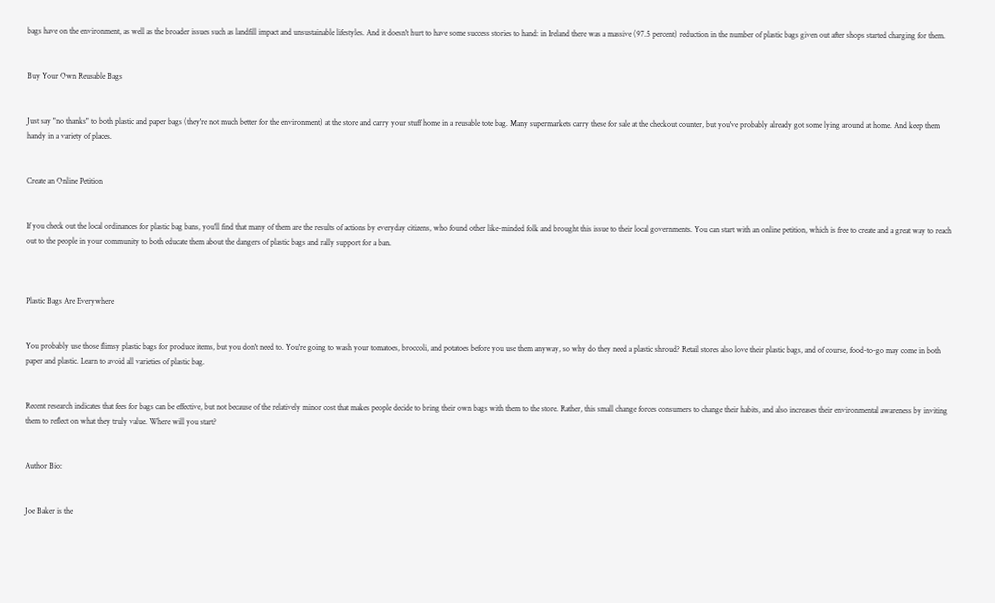bags have on the environment, as well as the broader issues such as landfill impact and unsustainable lifestyles. And it doesn't hurt to have some success stories to hand: in Ireland there was a massive (97.5 percent) reduction in the number of plastic bags given out after shops started charging for them.


Buy Your Own Reusable Bags


Just say "no thanks" to both plastic and paper bags (they're not much better for the environment) at the store and carry your stuff home in a reusable tote bag. Many supermarkets carry these for sale at the checkout counter, but you've probably already got some lying around at home. And keep them handy in a variety of places.


Create an Online Petition


If you check out the local ordinances for plastic bag bans, you'll find that many of them are the results of actions by everyday citizens, who found other like-minded folk and brought this issue to their local governments. You can start with an online petition, which is free to create and a great way to reach out to the people in your community to both educate them about the dangers of plastic bags and rally support for a ban.



Plastic Bags Are Everywhere


You probably use those flimsy plastic bags for produce items, but you don't need to. You're going to wash your tomatoes, broccoli, and potatoes before you use them anyway, so why do they need a plastic shroud? Retail stores also love their plastic bags, and of course, food-to-go may come in both paper and plastic. Learn to avoid all varieties of plastic bag.


Recent research indicates that fees for bags can be effective, but not because of the relatively minor cost that makes people decide to bring their own bags with them to the store. Rather, this small change forces consumers to change their habits, and also increases their environmental awareness by inviting them to reflect on what they truly value. Where will you start?


Author Bio:


Joe Baker is the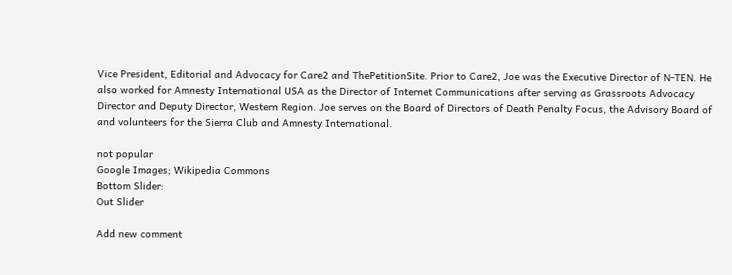Vice President, Editorial and Advocacy for Care2 and ThePetitionSite. Prior to Care2, Joe was the Executive Director of N-TEN. He also worked for Amnesty International USA as the Director of Internet Communications after serving as Grassroots Advocacy Director and Deputy Director, Western Region. Joe serves on the Board of Directors of Death Penalty Focus, the Advisory Board of and volunteers for the Sierra Club and Amnesty International.

not popular
Google Images; Wikipedia Commons
Bottom Slider:
Out Slider

Add new comment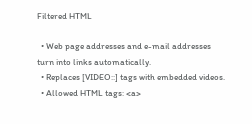Filtered HTML

  • Web page addresses and e-mail addresses turn into links automatically.
  • Replaces [VIDEO::] tags with embedded videos.
  • Allowed HTML tags: <a>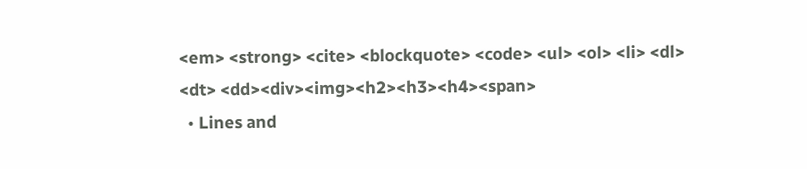<em> <strong> <cite> <blockquote> <code> <ul> <ol> <li> <dl> <dt> <dd><div><img><h2><h3><h4><span>
  • Lines and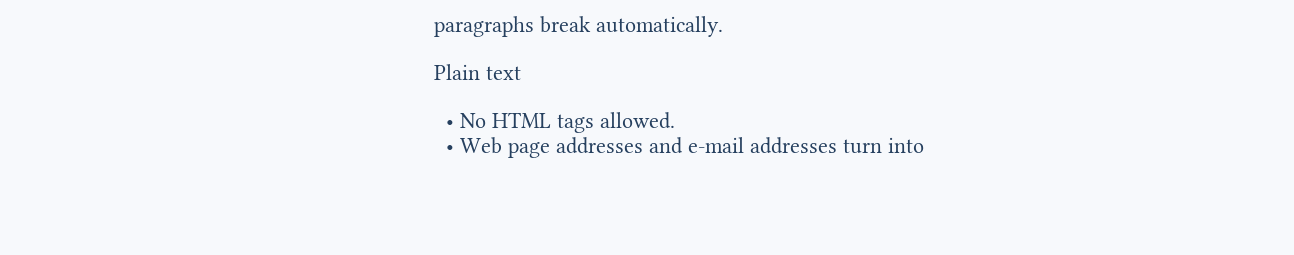paragraphs break automatically.

Plain text

  • No HTML tags allowed.
  • Web page addresses and e-mail addresses turn into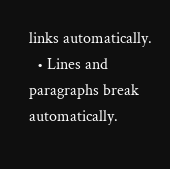links automatically.
  • Lines and paragraphs break automatically.